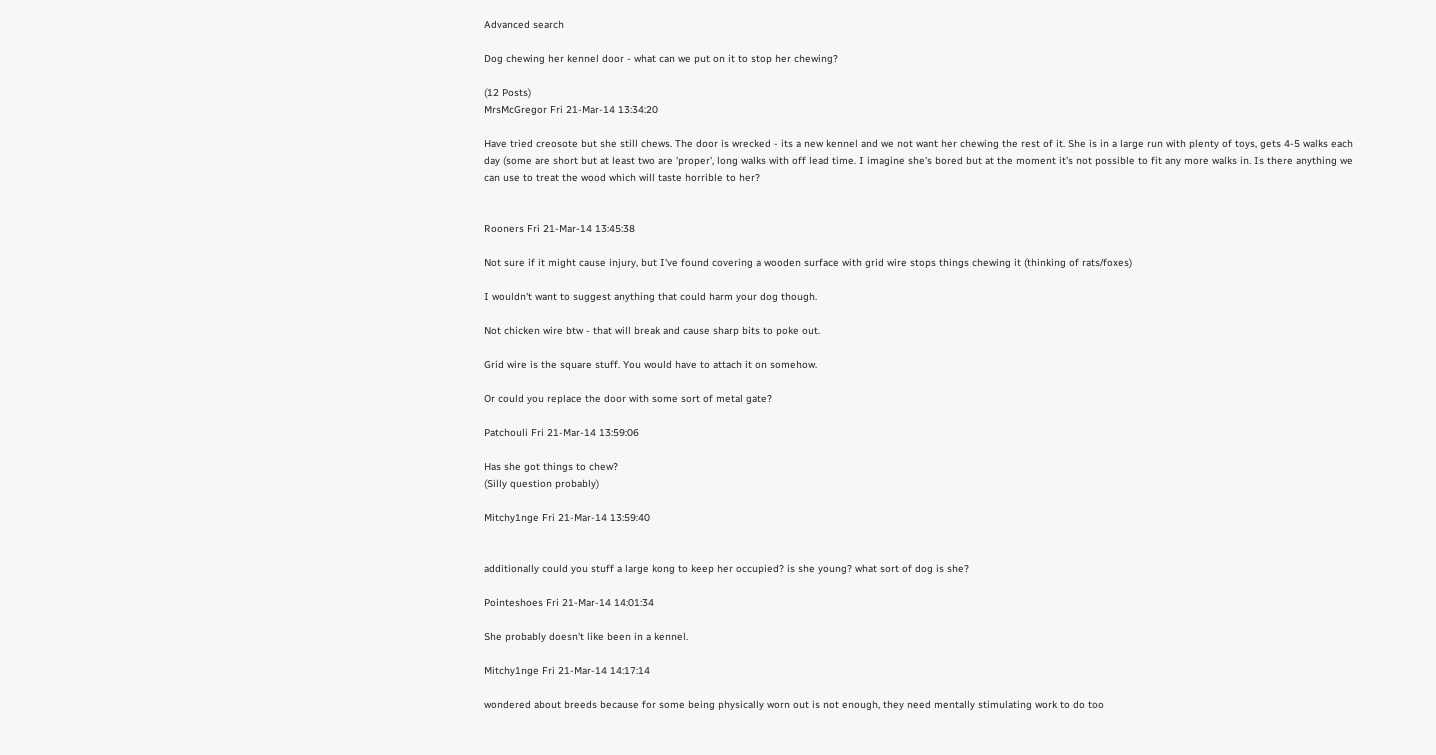Advanced search

Dog chewing her kennel door - what can we put on it to stop her chewing?

(12 Posts)
MrsMcGregor Fri 21-Mar-14 13:34:20

Have tried creosote but she still chews. The door is wrecked - its a new kennel and we not want her chewing the rest of it. She is in a large run with plenty of toys, gets 4-5 walks each day (some are short but at least two are 'proper', long walks with off lead time. I imagine she's bored but at the moment it's not possible to fit any more walks in. Is there anything we can use to treat the wood which will taste horrible to her?


Rooners Fri 21-Mar-14 13:45:38

Not sure if it might cause injury, but I've found covering a wooden surface with grid wire stops things chewing it (thinking of rats/foxes)

I wouldn't want to suggest anything that could harm your dog though.

Not chicken wire btw - that will break and cause sharp bits to poke out.

Grid wire is the square stuff. You would have to attach it on somehow.

Or could you replace the door with some sort of metal gate?

Patchouli Fri 21-Mar-14 13:59:06

Has she got things to chew?
(Silly question probably)

Mitchy1nge Fri 21-Mar-14 13:59:40


additionally could you stuff a large kong to keep her occupied? is she young? what sort of dog is she?

Pointeshoes Fri 21-Mar-14 14:01:34

She probably doesn't like been in a kennel.

Mitchy1nge Fri 21-Mar-14 14:17:14

wondered about breeds because for some being physically worn out is not enough, they need mentally stimulating work to do too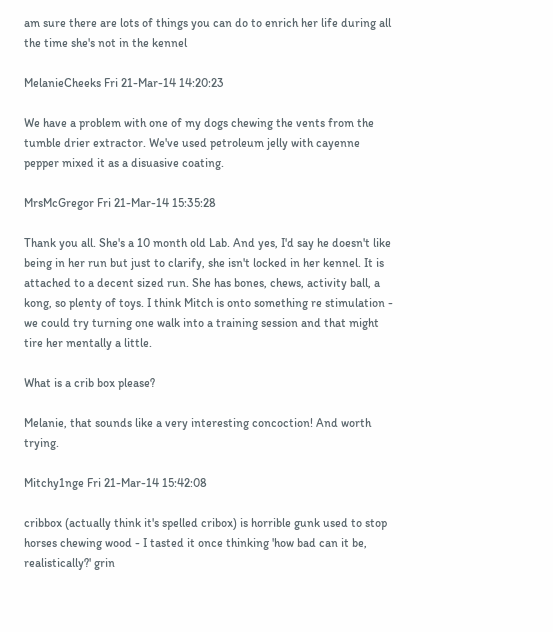am sure there are lots of things you can do to enrich her life during all the time she's not in the kennel

MelanieCheeks Fri 21-Mar-14 14:20:23

We have a problem with one of my dogs chewing the vents from the tumble drier extractor. We've used petroleum jelly with cayenne pepper mixed it as a disuasive coating.

MrsMcGregor Fri 21-Mar-14 15:35:28

Thank you all. She's a 10 month old Lab. And yes, I'd say he doesn't like being in her run but just to clarify, she isn't locked in her kennel. It is attached to a decent sized run. She has bones, chews, activity ball, a kong, so plenty of toys. I think Mitch is onto something re stimulation - we could try turning one walk into a training session and that might tire her mentally a little.

What is a crib box please?

Melanie, that sounds like a very interesting concoction! And worth trying.

Mitchy1nge Fri 21-Mar-14 15:42:08

cribbox (actually think it's spelled cribox) is horrible gunk used to stop horses chewing wood - I tasted it once thinking 'how bad can it be, realistically?' grin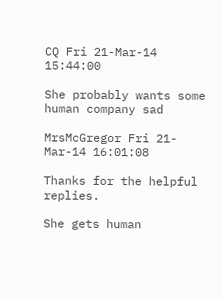CQ Fri 21-Mar-14 15:44:00

She probably wants some human company sad

MrsMcGregor Fri 21-Mar-14 16:01:08

Thanks for the helpful replies.

She gets human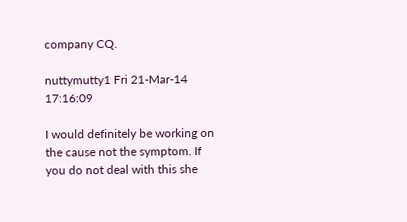company CQ.

nuttymutty1 Fri 21-Mar-14 17:16:09

I would definitely be working on the cause not the symptom. If you do not deal with this she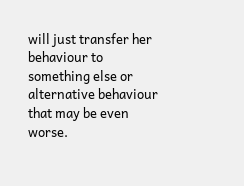will just transfer her behaviour to something else or alternative behaviour that may be even worse.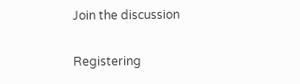Join the discussion

Registering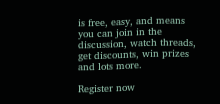is free, easy, and means you can join in the discussion, watch threads, get discounts, win prizes and lots more.

Register now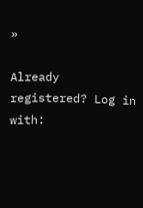»

Already registered? Log in with: